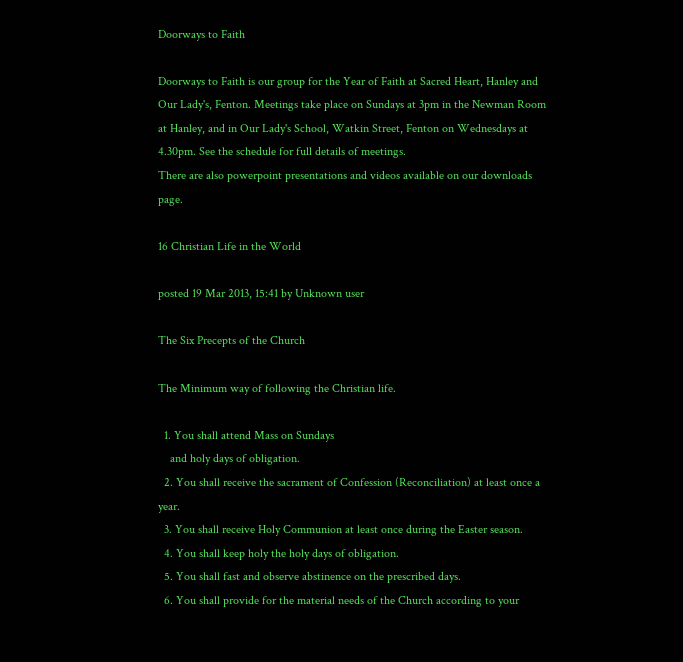Doorways to Faith

Doorways to Faith is our group for the Year of Faith at Sacred Heart, Hanley and Our Lady's, Fenton. Meetings take place on Sundays at 3pm in the Newman Room at Hanley, and in Our Lady's School, Watkin Street, Fenton on Wednesdays at 4.30pm. See the schedule for full details of meetings.
There are also powerpoint presentations and videos available on our downloads page.

16 Christian Life in the World

posted 19 Mar 2013, 15:41 by Unknown user

The Six Precepts of the Church

The Minimum way of following the Christian life.

  1. You shall attend Mass on Sundays
    and holy days of obligation.
  2. You shall receive the sacrament of Confession (Reconciliation) at least once a year.
  3. You shall receive Holy Communion at least once during the Easter season.
  4. You shall keep holy the holy days of obligation.
  5. You shall fast and observe abstinence on the prescribed days.
  6. You shall provide for the material needs of the Church according to your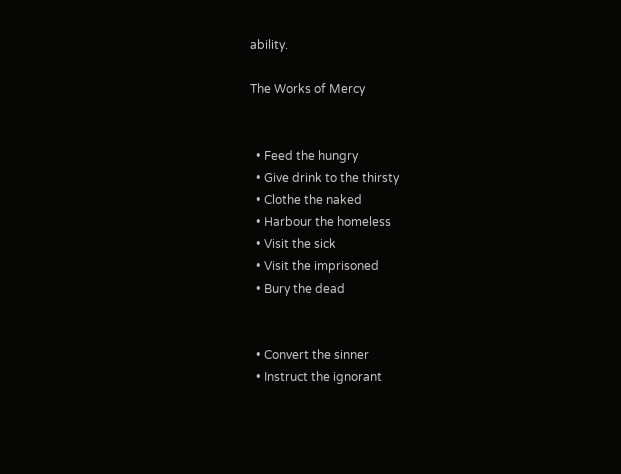ability.

The Works of Mercy


  • Feed the hungry
  • Give drink to the thirsty
  • Clothe the naked
  • Harbour the homeless
  • Visit the sick
  • Visit the imprisoned
  • Bury the dead


  • Convert the sinner
  • Instruct the ignorant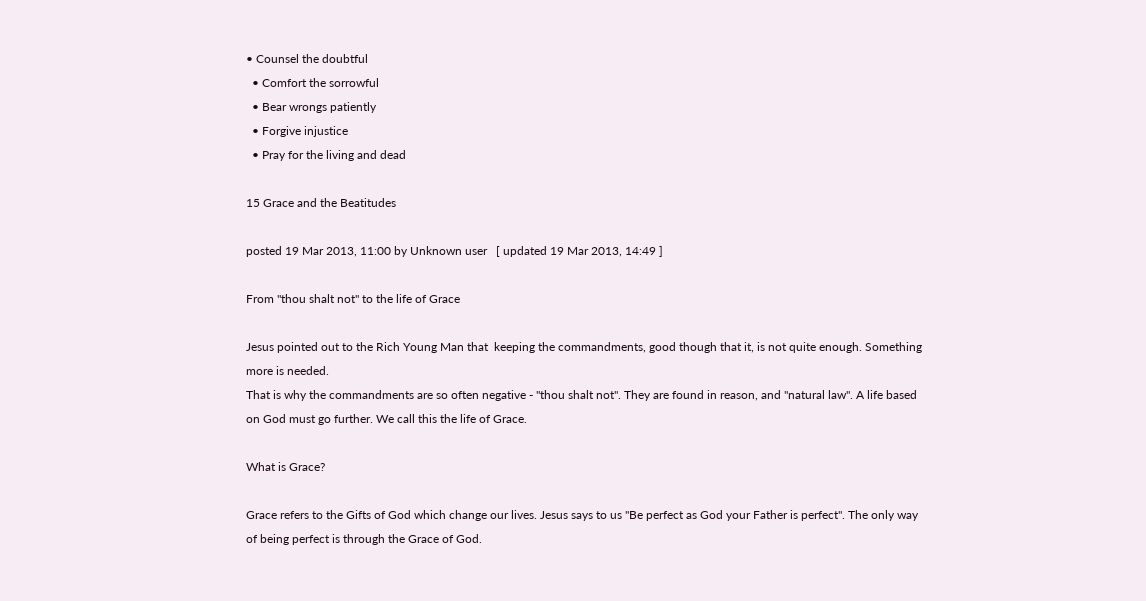• Counsel the doubtful
  • Comfort the sorrowful
  • Bear wrongs patiently
  • Forgive injustice
  • Pray for the living and dead

15 Grace and the Beatitudes

posted 19 Mar 2013, 11:00 by Unknown user   [ updated 19 Mar 2013, 14:49 ]

From "thou shalt not" to the life of Grace

Jesus pointed out to the Rich Young Man that  keeping the commandments, good though that it, is not quite enough. Something more is needed.
That is why the commandments are so often negative - "thou shalt not". They are found in reason, and "natural law". A life based on God must go further. We call this the life of Grace.

What is Grace?

Grace refers to the Gifts of God which change our lives. Jesus says to us "Be perfect as God your Father is perfect". The only way of being perfect is through the Grace of God.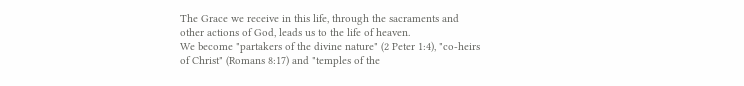The Grace we receive in this life, through the sacraments and other actions of God, leads us to the life of heaven.
We become "partakers of the divine nature" (2 Peter 1:4), "co-heirs of Christ" (Romans 8:17) and "temples of the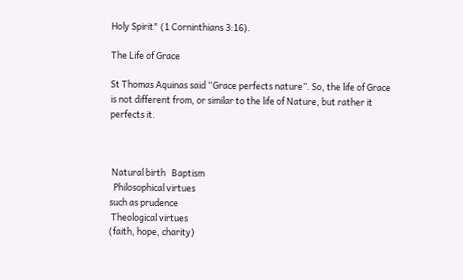Holy Spirit" (1 Corninthians 3:16).

The Life of Grace

St Thomas Aquinas said “Grace perfects nature”. So, the life of Grace is not different from, or similar to the life of Nature, but rather it perfects it.



 Natural birth   Baptism
  Philosophical virtues
such as prudence
 Theological virtues
(faith, hope, charity)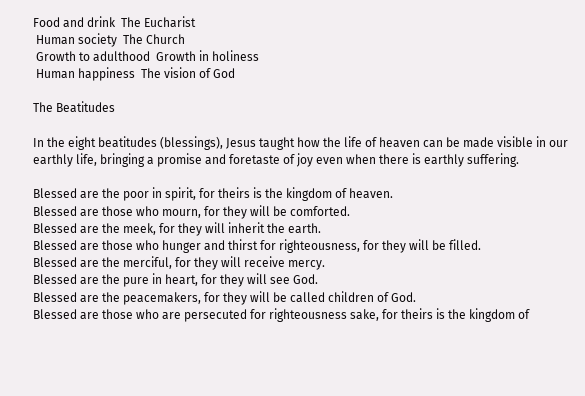Food and drink  The Eucharist
 Human society  The Church
 Growth to adulthood  Growth in holiness
 Human happiness  The vision of God

The Beatitudes

In the eight beatitudes (blessings), Jesus taught how the life of heaven can be made visible in our earthly life, bringing a promise and foretaste of joy even when there is earthly suffering.

Blessed are the poor in spirit, for theirs is the kingdom of heaven.
Blessed are those who mourn, for they will be comforted.
Blessed are the meek, for they will inherit the earth.
Blessed are those who hunger and thirst for righteousness, for they will be filled.
Blessed are the merciful, for they will receive mercy.
Blessed are the pure in heart, for they will see God.
Blessed are the peacemakers, for they will be called children of God.
Blessed are those who are persecuted for righteousness sake, for theirs is the kingdom of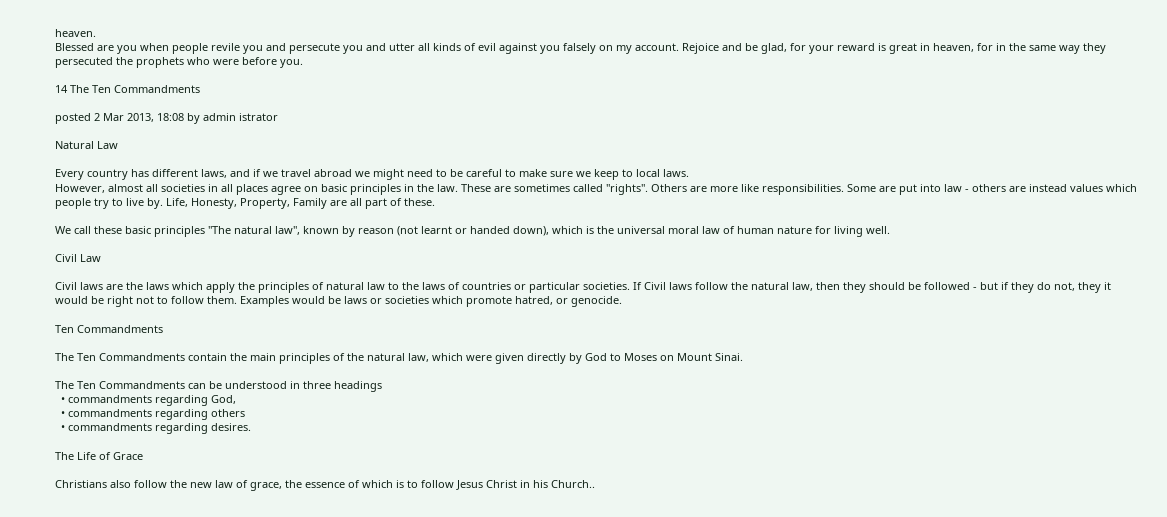heaven.
Blessed are you when people revile you and persecute you and utter all kinds of evil against you falsely on my account. Rejoice and be glad, for your reward is great in heaven, for in the same way they persecuted the prophets who were before you.

14 The Ten Commandments

posted 2 Mar 2013, 18:08 by admin istrator

Natural Law

Every country has different laws, and if we travel abroad we might need to be careful to make sure we keep to local laws.
However, almost all societies in all places agree on basic principles in the law. These are sometimes called "rights". Others are more like responsibilities. Some are put into law - others are instead values which people try to live by. Life, Honesty, Property, Family are all part of these.

We call these basic principles "The natural law", known by reason (not learnt or handed down), which is the universal moral law of human nature for living well.

Civil Law

Civil laws are the laws which apply the principles of natural law to the laws of countries or particular societies. If Civil laws follow the natural law, then they should be followed - but if they do not, they it would be right not to follow them. Examples would be laws or societies which promote hatred, or genocide.

Ten Commandments

The Ten Commandments contain the main principles of the natural law, which were given directly by God to Moses on Mount Sinai.

The Ten Commandments can be understood in three headings
  • commandments regarding God,
  • commandments regarding others
  • commandments regarding desires.

The Life of Grace

Christians also follow the new law of grace, the essence of which is to follow Jesus Christ in his Church..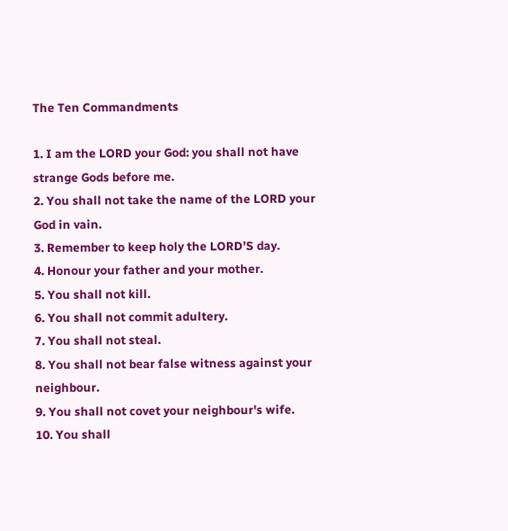The Ten Commandments

1. I am the LORD your God: you shall not have strange Gods before me.
2. You shall not take the name of the LORD your God in vain.
3. Remember to keep holy the LORD’S day.
4. Honour your father and your mother.
5. You shall not kill.
6. You shall not commit adultery.
7. You shall not steal.
8. You shall not bear false witness against your neighbour.
9. You shall not covet your neighbour's wife.
10. You shall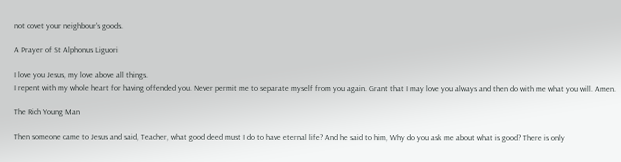not covet your neighbour's goods.

A Prayer of St Alphonus Liguori

I love you Jesus, my love above all things.
I repent with my whole heart for having offended you. Never permit me to separate myself from you again. Grant that I may love you always and then do with me what you will. Amen.

The Rich Young Man

Then someone came to Jesus and said, Teacher, what good deed must I do to have eternal life? And he said to him, Why do you ask me about what is good? There is only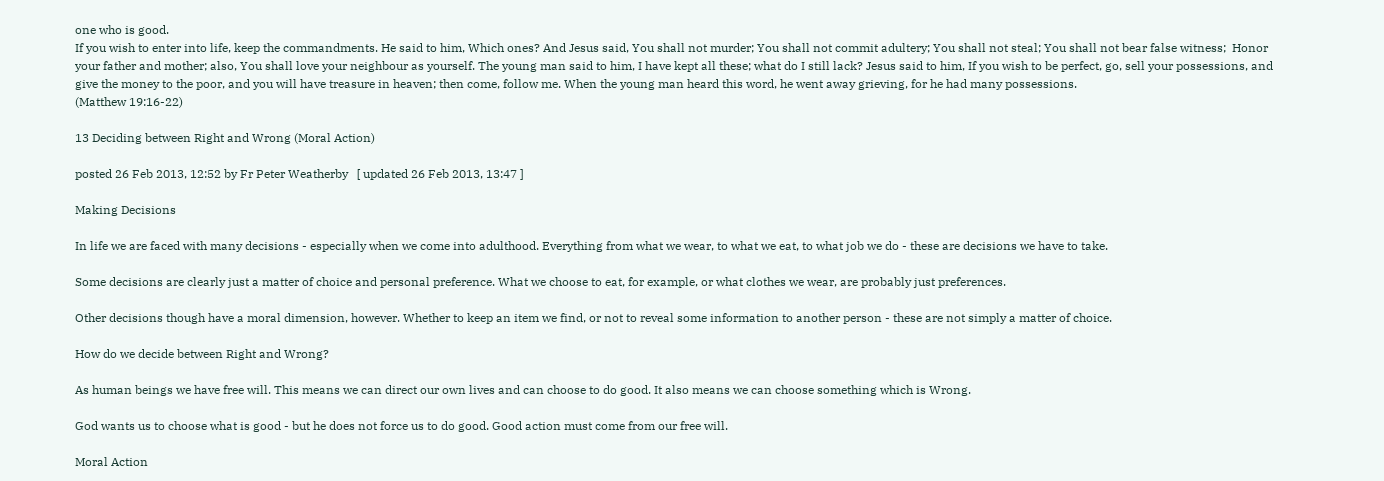one who is good.
If you wish to enter into life, keep the commandments. He said to him, Which ones? And Jesus said, You shall not murder; You shall not commit adultery; You shall not steal; You shall not bear false witness;  Honor your father and mother; also, You shall love your neighbour as yourself. The young man said to him, I have kept all these; what do I still lack? Jesus said to him, If you wish to be perfect, go, sell your possessions, and give the money to the poor, and you will have treasure in heaven; then come, follow me. When the young man heard this word, he went away grieving, for he had many possessions.
(Matthew 19:16-22)

13 Deciding between Right and Wrong (Moral Action)

posted 26 Feb 2013, 12:52 by Fr Peter Weatherby   [ updated 26 Feb 2013, 13:47 ]

Making Decisions

In life we are faced with many decisions - especially when we come into adulthood. Everything from what we wear, to what we eat, to what job we do - these are decisions we have to take.

Some decisions are clearly just a matter of choice and personal preference. What we choose to eat, for example, or what clothes we wear, are probably just preferences.

Other decisions though have a moral dimension, however. Whether to keep an item we find, or not to reveal some information to another person - these are not simply a matter of choice.

How do we decide between Right and Wrong?

As human beings we have free will. This means we can direct our own lives and can choose to do good. It also means we can choose something which is Wrong.

God wants us to choose what is good - but he does not force us to do good. Good action must come from our free will.

Moral Action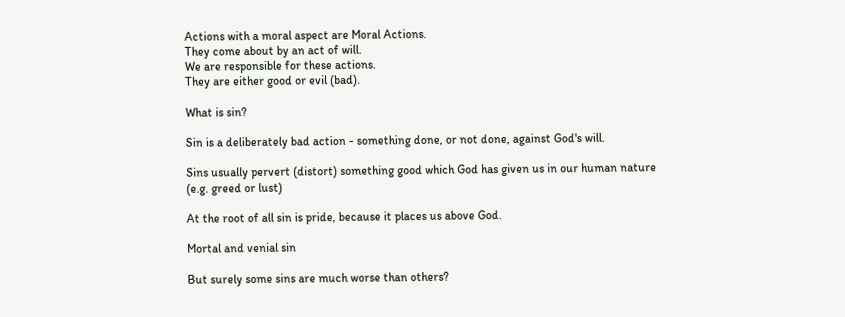Actions with a moral aspect are Moral Actions.
They come about by an act of will.
We are responsible for these actions.
They are either good or evil (bad).

What is sin?

Sin is a deliberately bad action - something done, or not done, against God's will.

Sins usually pervert (distort) something good which God has given us in our human nature (e.g. greed or lust)

At the root of all sin is pride, because it places us above God.

Mortal and venial sin

But surely some sins are much worse than others?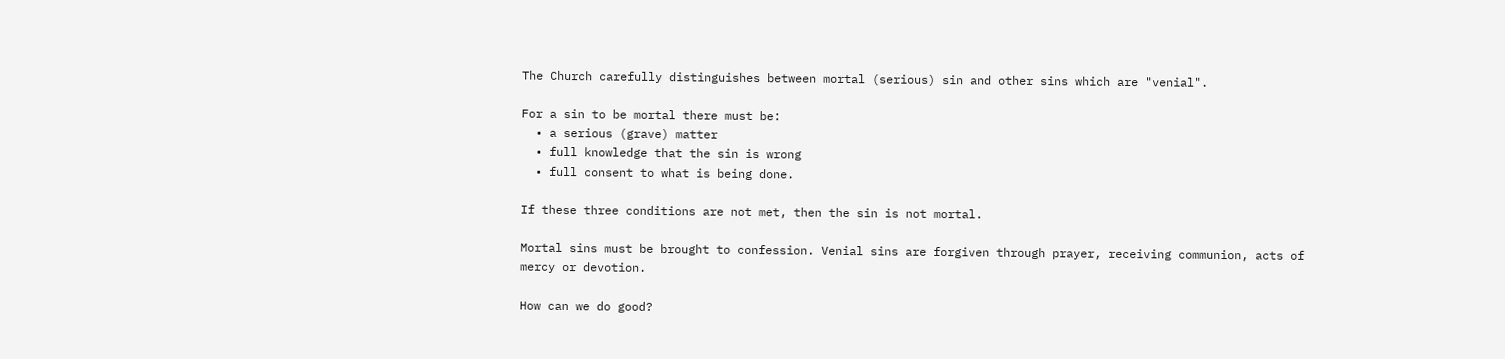The Church carefully distinguishes between mortal (serious) sin and other sins which are "venial".

For a sin to be mortal there must be:
  • a serious (grave) matter
  • full knowledge that the sin is wrong
  • full consent to what is being done.

If these three conditions are not met, then the sin is not mortal.

Mortal sins must be brought to confession. Venial sins are forgiven through prayer, receiving communion, acts of mercy or devotion.

How can we do good?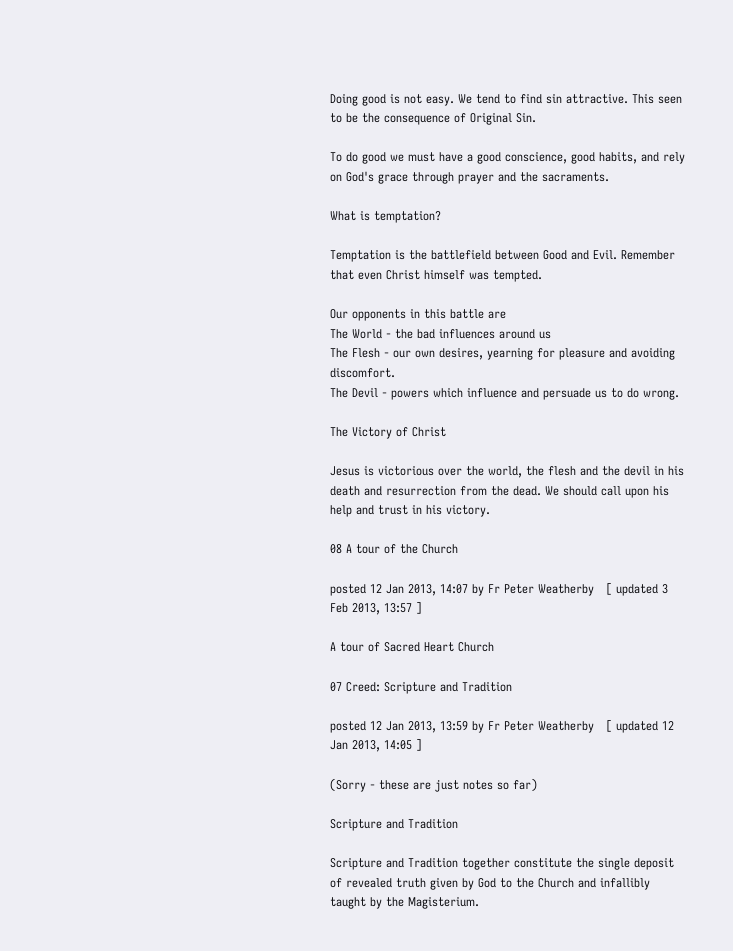Doing good is not easy. We tend to find sin attractive. This seen to be the consequence of Original Sin.

To do good we must have a good conscience, good habits, and rely on God's grace through prayer and the sacraments.

What is temptation?

Temptation is the battlefield between Good and Evil. Remember that even Christ himself was tempted.

Our opponents in this battle are
The World - the bad influences around us
The Flesh - our own desires, yearning for pleasure and avoiding discomfort.
The Devil - powers which influence and persuade us to do wrong.

The Victory of Christ

Jesus is victorious over the world, the flesh and the devil in his death and resurrection from the dead. We should call upon his help and trust in his victory.

08 A tour of the Church

posted 12 Jan 2013, 14:07 by Fr Peter Weatherby   [ updated 3 Feb 2013, 13:57 ]

A tour of Sacred Heart Church

07 Creed: Scripture and Tradition

posted 12 Jan 2013, 13:59 by Fr Peter Weatherby   [ updated 12 Jan 2013, 14:05 ]

(Sorry - these are just notes so far)

Scripture and Tradition

Scripture and Tradition together constitute the single deposit of revealed truth given by God to the Church and infallibly taught by the Magisterium.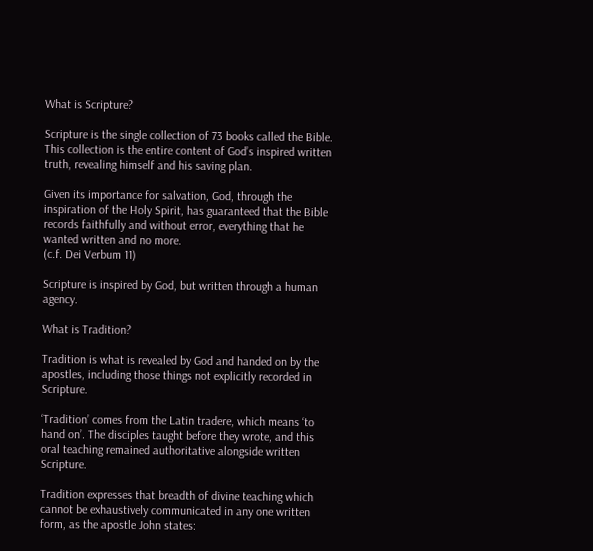What is Scripture?

Scripture is the single collection of 73 books called the Bible.
This collection is the entire content of God’s inspired written truth, revealing himself and his saving plan.

Given its importance for salvation, God, through the inspiration of the Holy Spirit, has guaranteed that the Bible records faithfully and without error, everything that he wanted written and no more.
(c.f. Dei Verbum 11)

Scripture is inspired by God, but written through a human agency.

What is Tradition?

Tradition is what is revealed by God and handed on by the apostles, including those things not explicitly recorded in Scripture.

‘Tradition’ comes from the Latin tradere, which means ‘to hand on’. The disciples taught before they wrote, and this oral teaching remained authoritative alongside written Scripture.

Tradition expresses that breadth of divine teaching which cannot be exhaustively communicated in any one written form, as the apostle John states: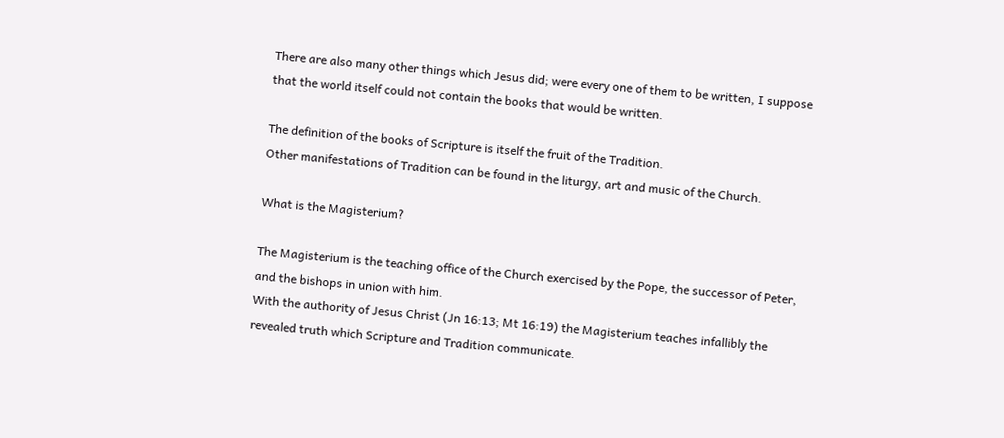There are also many other things which Jesus did; were every one of them to be written, I suppose that the world itself could not contain the books that would be written.

The definition of the books of Scripture is itself the fruit of the Tradition.
Other manifestations of Tradition can be found in the liturgy, art and music of the Church.

What is the Magisterium?

The Magisterium is the teaching office of the Church exercised by the Pope, the successor of Peter, and the bishops in union with him.
With the authority of Jesus Christ (Jn 16:13; Mt 16:19) the Magisterium teaches infallibly the revealed truth which Scripture and Tradition communicate.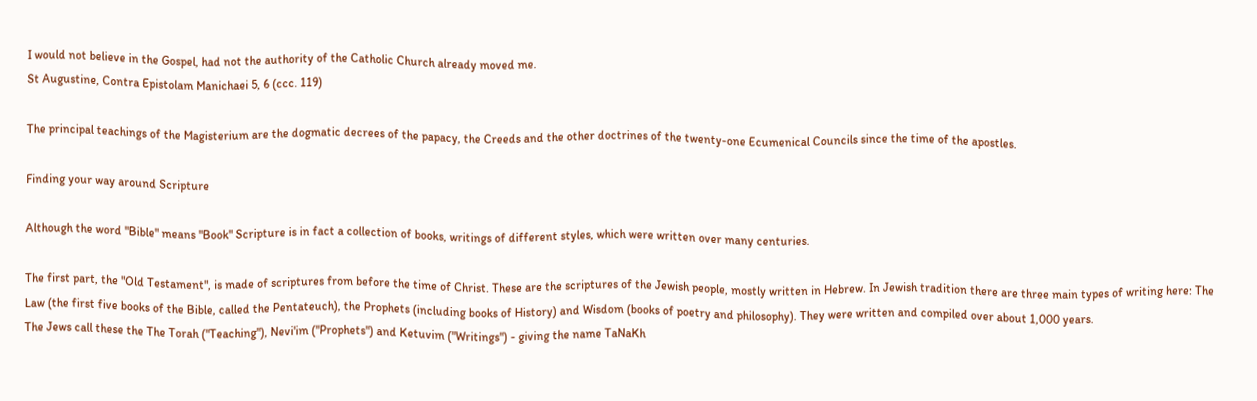I would not believe in the Gospel, had not the authority of the Catholic Church already moved me.
St Augustine, Contra Epistolam Manichaei 5, 6 (ccc. 119)

The principal teachings of the Magisterium are the dogmatic decrees of the papacy, the Creeds and the other doctrines of the twenty-one Ecumenical Councils since the time of the apostles.

Finding your way around Scripture

Although the word "Bible" means "Book" Scripture is in fact a collection of books, writings of different styles, which were written over many centuries.

The first part, the "Old Testament", is made of scriptures from before the time of Christ. These are the scriptures of the Jewish people, mostly written in Hebrew. In Jewish tradition there are three main types of writing here: The Law (the first five books of the Bible, called the Pentateuch), the Prophets (including books of History) and Wisdom (books of poetry and philosophy). They were written and compiled over about 1,000 years.
The Jews call these the The Torah ("Teaching"), Nevi'im ("Prophets") and Ketuvim ("Writings") - giving the name TaNaKh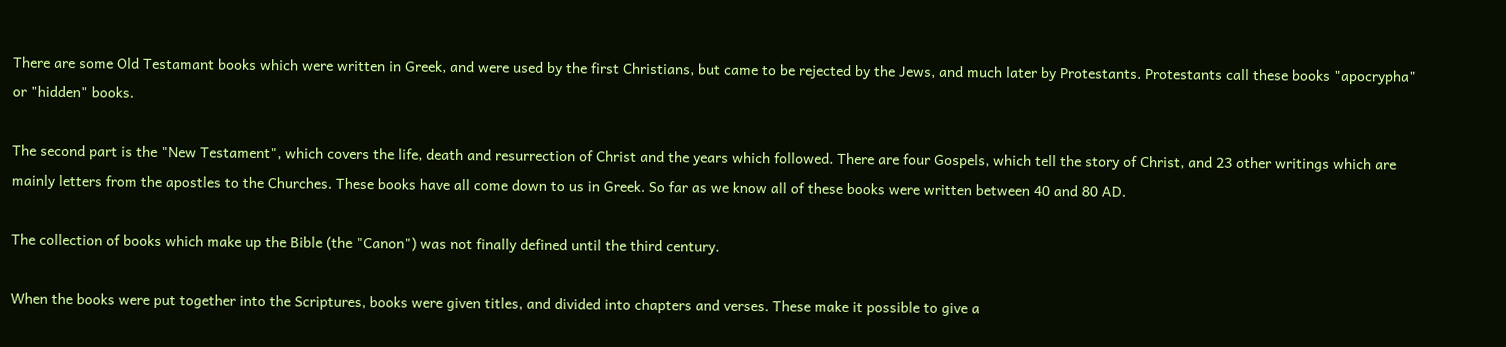There are some Old Testamant books which were written in Greek, and were used by the first Christians, but came to be rejected by the Jews, and much later by Protestants. Protestants call these books "apocrypha" or "hidden" books.

The second part is the "New Testament", which covers the life, death and resurrection of Christ and the years which followed. There are four Gospels, which tell the story of Christ, and 23 other writings which are mainly letters from the apostles to the Churches. These books have all come down to us in Greek. So far as we know all of these books were written between 40 and 80 AD.

The collection of books which make up the Bible (the "Canon") was not finally defined until the third century.

When the books were put together into the Scriptures, books were given titles, and divided into chapters and verses. These make it possible to give a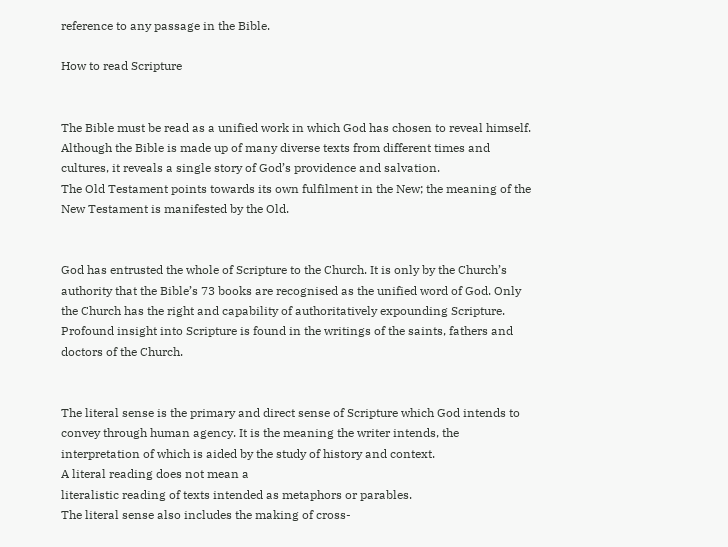reference to any passage in the Bible.

How to read Scripture


The Bible must be read as a unified work in which God has chosen to reveal himself. Although the Bible is made up of many diverse texts from different times and cultures, it reveals a single story of God’s providence and salvation.
The Old Testament points towards its own fulfilment in the New; the meaning of the New Testament is manifested by the Old.


God has entrusted the whole of Scripture to the Church. It is only by the Church’s authority that the Bible’s 73 books are recognised as the unified word of God. Only the Church has the right and capability of authoritatively expounding Scripture.
Profound insight into Scripture is found in the writings of the saints, fathers and doctors of the Church.


The literal sense is the primary and direct sense of Scripture which God intends to convey through human agency. It is the meaning the writer intends, the interpretation of which is aided by the study of history and context.
A literal reading does not mean a
literalistic reading of texts intended as metaphors or parables.
The literal sense also includes the making of cross-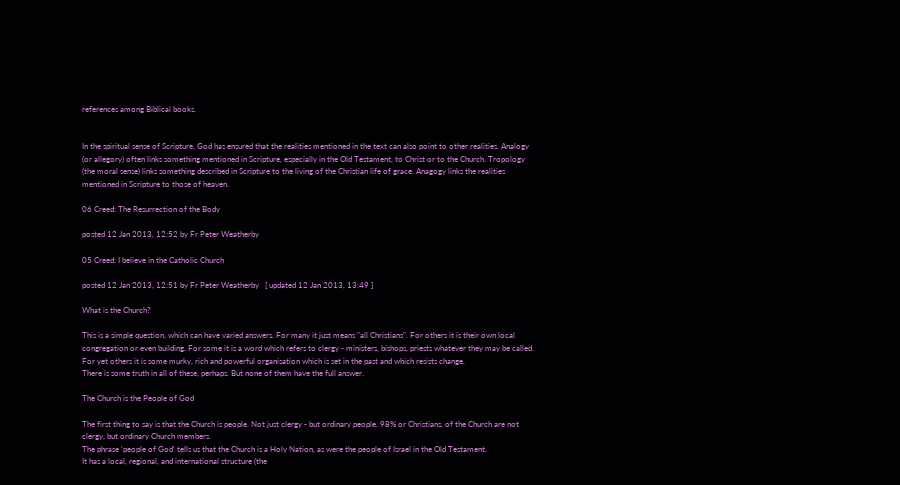references among Biblical books.


In the spiritual sense of Scripture, God has ensured that the realities mentioned in the text can also point to other realities. Analogy (or allegory) often links something mentioned in Scripture, especially in the Old Testament, to Christ or to the Church. Tropology (the moral sense) links something described in Scripture to the living of the Christian life of grace. Anagogy links the realities mentioned in Scripture to those of heaven.

06 Creed: The Resurrection of the Body

posted 12 Jan 2013, 12:52 by Fr Peter Weatherby

05 Creed: I believe in the Catholic Church

posted 12 Jan 2013, 12:51 by Fr Peter Weatherby   [ updated 12 Jan 2013, 13:49 ]

What is the Church?

This is a simple question, which can have varied answers. For many it just means "all Christians". For others it is their own local congregation or even building. For some it is a word which refers to clergy - ministers, bishops, priests whatever they may be called. For yet others it is some murky, rich and powerful organisation which is set in the past and which resists change.
There is some truth in all of these, perhaps. But none of them have the full answer.

The Church is the People of God

The first thing to say is that the Church is people. Not just clergy - but ordinary people. 98% or Christians, of the Church are not clergy, but ordinary Church members.
The phrase 'people of God' tells us that the Church is a Holy Nation, as were the people of Israel in the Old Testament.
It has a local, regional, and international structure (the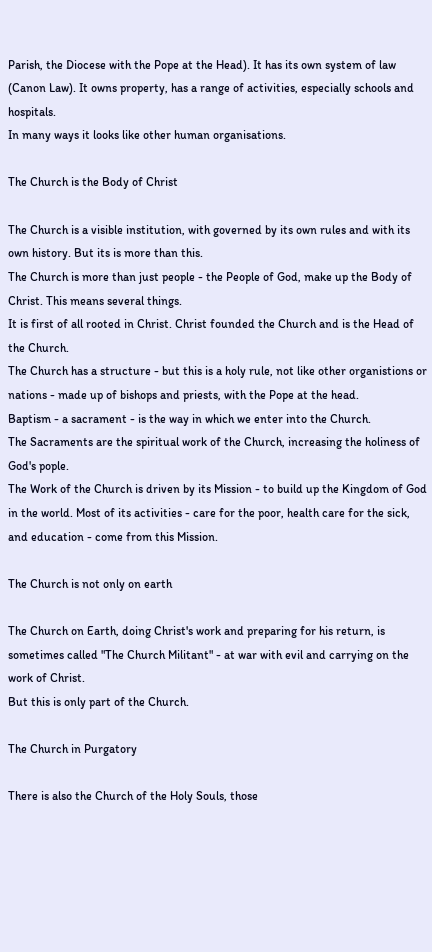Parish, the Diocese with the Pope at the Head). It has its own system of law (Canon Law). It owns property, has a range of activities, especially schools and hospitals.
In many ways it looks like other human organisations.

The Church is the Body of Christ

The Church is a visible institution, with governed by its own rules and with its own history. But its is more than this.
The Church is more than just people - the People of God, make up the Body of Christ. This means several things.
It is first of all rooted in Christ. Christ founded the Church and is the Head of the Church.
The Church has a structure - but this is a holy rule, not like other organistions or nations - made up of bishops and priests, with the Pope at the head.
Baptism - a sacrament - is the way in which we enter into the Church.
The Sacraments are the spiritual work of the Church, increasing the holiness of God's pople.
The Work of the Church is driven by its Mission - to build up the Kingdom of God in the world. Most of its activities - care for the poor, health care for the sick, and education - come from this Mission.

The Church is not only on earth

The Church on Earth, doing Christ's work and preparing for his return, is sometimes called "The Church Militant" - at war with evil and carrying on the work of Christ.
But this is only part of the Church.

The Church in Purgatory

There is also the Church of the Holy Souls, those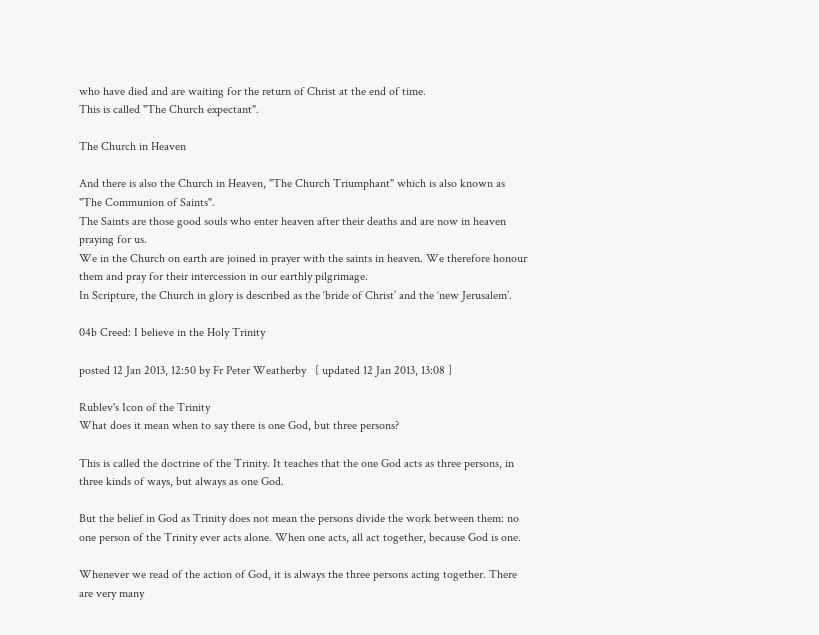who have died and are waiting for the return of Christ at the end of time.
This is called "The Church expectant".

The Church in Heaven

And there is also the Church in Heaven, "The Church Triumphant" which is also known as "The Communion of Saints".
The Saints are those good souls who enter heaven after their deaths and are now in heaven praying for us.
We in the Church on earth are joined in prayer with the saints in heaven. We therefore honour them and pray for their intercession in our earthly pilgrimage.
In Scripture, the Church in glory is described as the ‘bride of Christ’ and the ‘new Jerusalem’.

04b Creed: I believe in the Holy Trinity

posted 12 Jan 2013, 12:50 by Fr Peter Weatherby   [ updated 12 Jan 2013, 13:08 ]

Rublev's Icon of the Trinity
What does it mean when to say there is one God, but three persons?

This is called the doctrine of the Trinity. It teaches that the one God acts as three persons, in three kinds of ways, but always as one God.

But the belief in God as Trinity does not mean the persons divide the work between them: no one person of the Trinity ever acts alone. When one acts, all act together, because God is one.

Whenever we read of the action of God, it is always the three persons acting together. There are very many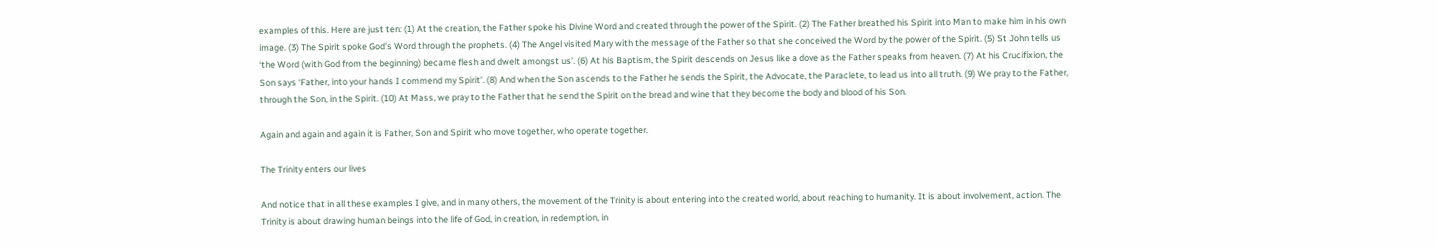examples of this. Here are just ten: (1) At the creation, the Father spoke his Divine Word and created through the power of the Spirit. (2) The Father breathed his Spirit into Man to make him in his own image. (3) The Spirit spoke God’s Word through the prophets. (4) The Angel visited Mary with the message of the Father so that she conceived the Word by the power of the Spirit. (5) St John tells us ‘the Word (with God from the beginning) became flesh and dwelt amongst us’. (6) At his Baptism, the Spirit descends on Jesus like a dove as the Father speaks from heaven. (7) At his Crucifixion, the Son says ‘Father, into your hands I commend my Spirit’. (8) And when the Son ascends to the Father he sends the Spirit, the Advocate, the Paraclete, to lead us into all truth. (9) We pray to the Father, through the Son, in the Spirit. (10) At Mass, we pray to the Father that he send the Spirit on the bread and wine that they become the body and blood of his Son.

Again and again and again it is Father, Son and Spirit who move together, who operate together.

The Trinity enters our lives

And notice that in all these examples I give, and in many others, the movement of the Trinity is about entering into the created world, about reaching to humanity. It is about involvement, action. The Trinity is about drawing human beings into the life of God, in creation, in redemption, in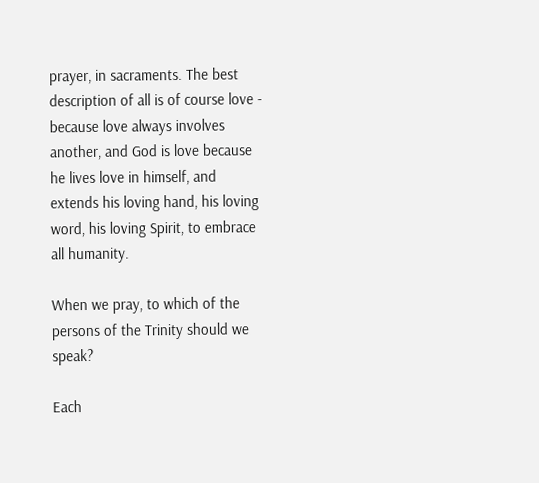prayer, in sacraments. The best description of all is of course love - because love always involves another, and God is love because he lives love in himself, and extends his loving hand, his loving word, his loving Spirit, to embrace all humanity.

When we pray, to which of the persons of the Trinity should we speak?

Each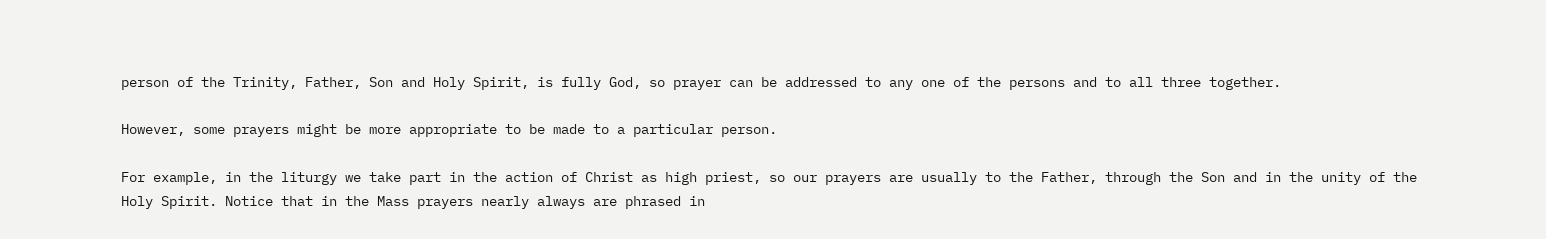person of the Trinity, Father, Son and Holy Spirit, is fully God, so prayer can be addressed to any one of the persons and to all three together.

However, some prayers might be more appropriate to be made to a particular person.

For example, in the liturgy we take part in the action of Christ as high priest, so our prayers are usually to the Father, through the Son and in the unity of the Holy Spirit. Notice that in the Mass prayers nearly always are phrased in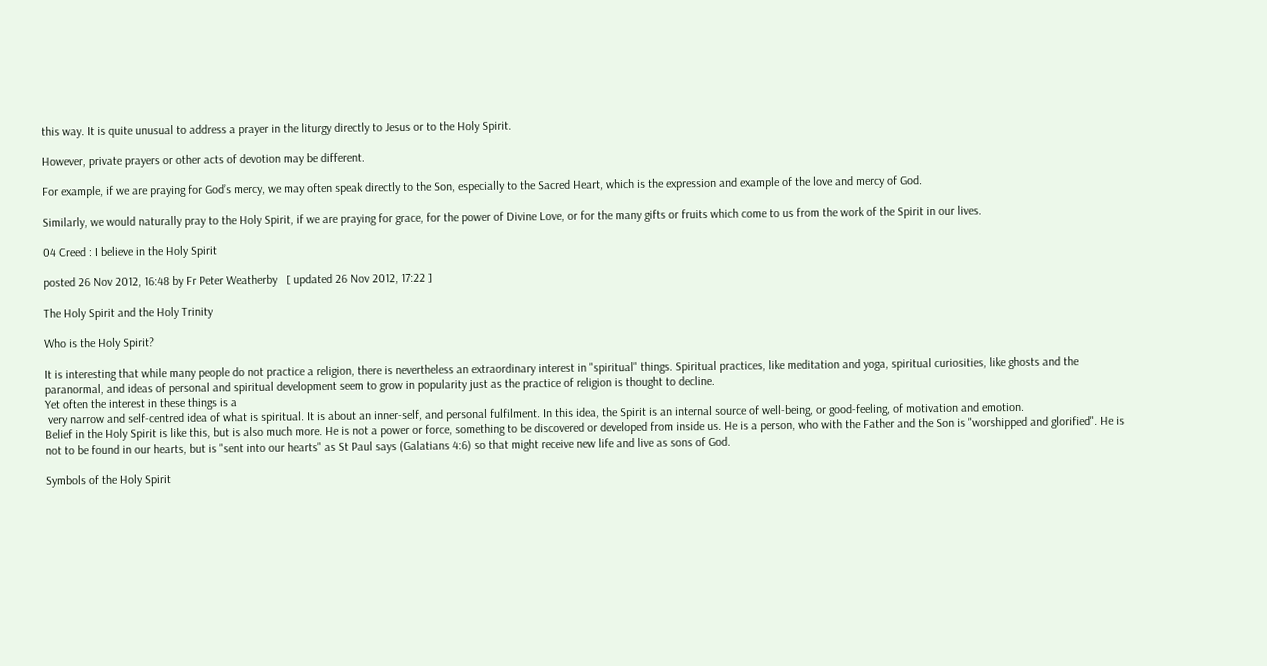this way. It is quite unusual to address a prayer in the liturgy directly to Jesus or to the Holy Spirit.

However, private prayers or other acts of devotion may be different.

For example, if we are praying for God’s mercy, we may often speak directly to the Son, especially to the Sacred Heart, which is the expression and example of the love and mercy of God.

Similarly, we would naturally pray to the Holy Spirit, if we are praying for grace, for the power of Divine Love, or for the many gifts or fruits which come to us from the work of the Spirit in our lives.

04 Creed : I believe in the Holy Spirit

posted 26 Nov 2012, 16:48 by Fr Peter Weatherby   [ updated 26 Nov 2012, 17:22 ]

The Holy Spirit and the Holy Trinity

Who is the Holy Spirit?

It is interesting that while many people do not practice a religion, there is nevertheless an extraordinary interest in "spiritual" things. Spiritual practices, like meditation and yoga, spiritual curiosities, like ghosts and the paranormal, and ideas of personal and spiritual development seem to grow in popularity just as the practice of religion is thought to decline.
Yet often the interest in these things is a
 very narrow and self-centred idea of what is spiritual. It is about an inner-self, and personal fulfilment. In this idea, the Spirit is an internal source of well-being, or good-feeling, of motivation and emotion.
Belief in the Holy Spirit is like this, but is also much more. He is not a power or force, something to be discovered or developed from inside us. He is a person, who with the Father and the Son is "worshipped and glorified". He is not to be found in our hearts, but is "sent into our hearts" as St Paul says (Galatians 4:6) so that might receive new life and live as sons of God.

Symbols of the Holy Spirit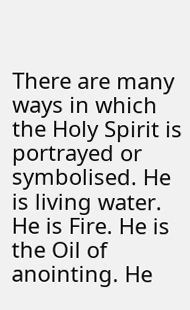There are many ways in which the Holy Spirit is portrayed or symbolised. He is living water. He is Fire. He is the Oil of anointing. He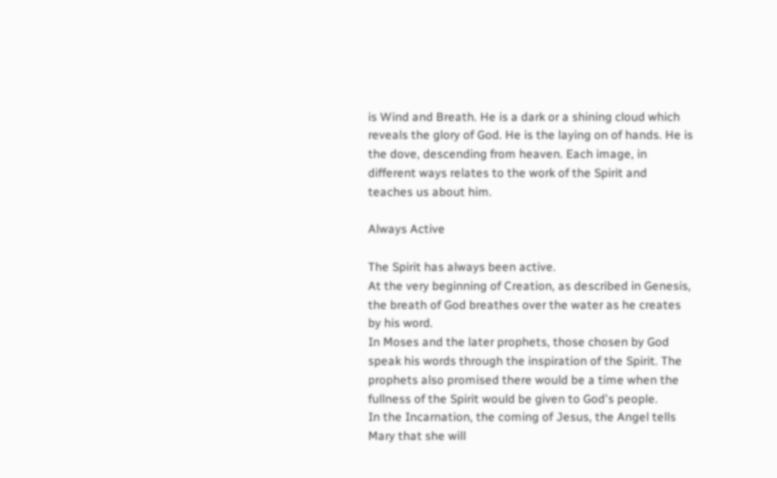is Wind and Breath. He is a dark or a shining cloud which reveals the glory of God. He is the laying on of hands. He is the dove, descending from heaven. Each image, in different ways relates to the work of the Spirit and teaches us about him.

Always Active

The Spirit has always been active.
At the very beginning of Creation, as described in Genesis, the breath of God breathes over the water as he creates by his word.
In Moses and the later prophets, those chosen by God speak his words through the inspiration of the Spirit. The prophets also promised there would be a time when the fullness of the Spirit would be given to God's people.
In the Incarnation, the coming of Jesus, the Angel tells Mary that she will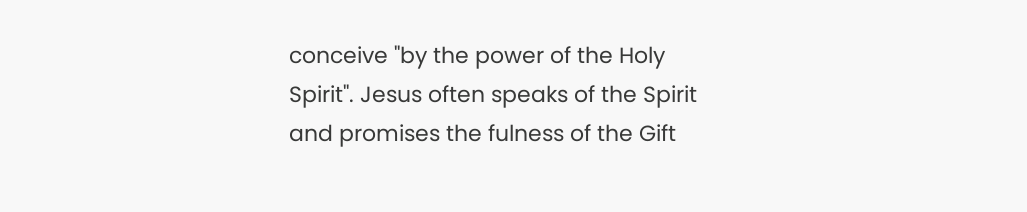conceive "by the power of the Holy Spirit". Jesus often speaks of the Spirit and promises the fulness of the Gift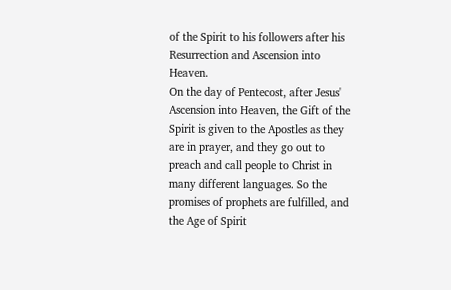of the Spirit to his followers after his Resurrection and Ascension into Heaven.
On the day of Pentecost, after Jesus' Ascension into Heaven, the Gift of the Spirit is given to the Apostles as they are in prayer, and they go out to preach and call people to Christ in many different languages. So the promises of prophets are fulfilled, and the Age of Spirit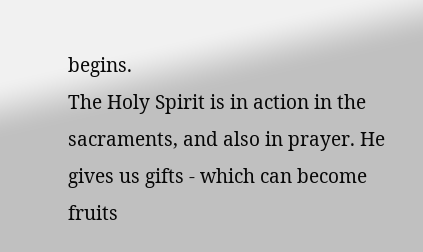begins.
The Holy Spirit is in action in the sacraments, and also in prayer. He gives us gifts - which can become fruits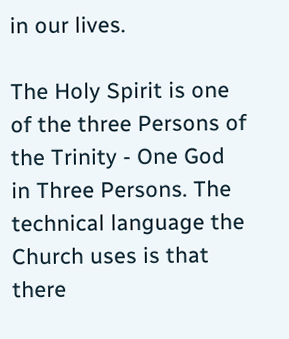in our lives.

The Holy Spirit is one of the three Persons of the Trinity - One God in Three Persons. The technical language the Church uses is that there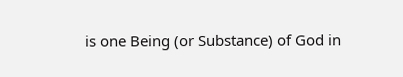is one Being (or Substance) of God in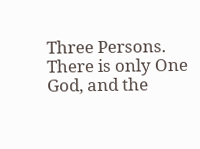Three Persons.
There is only One God, and the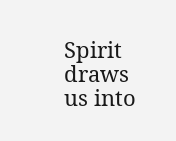Spirit draws us into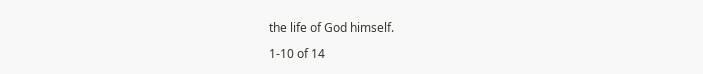the life of God himself.

1-10 of 14